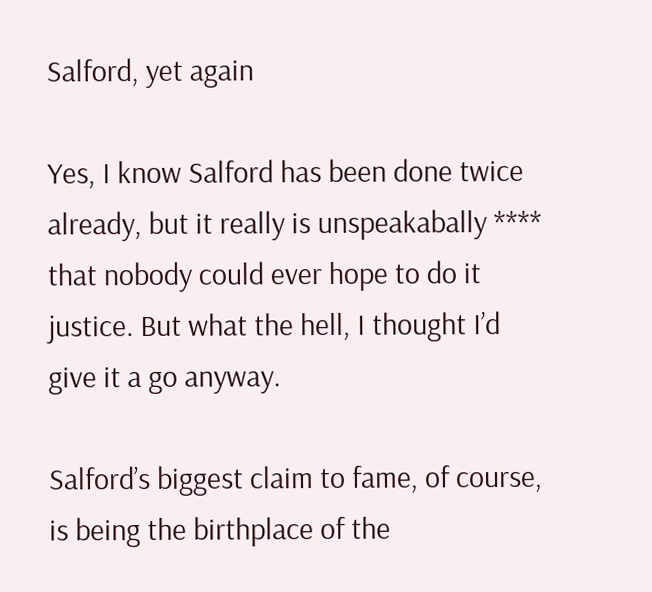Salford, yet again

Yes, I know Salford has been done twice already, but it really is unspeakabally **** that nobody could ever hope to do it justice. But what the hell, I thought I’d give it a go anyway.

Salford’s biggest claim to fame, of course, is being the birthplace of the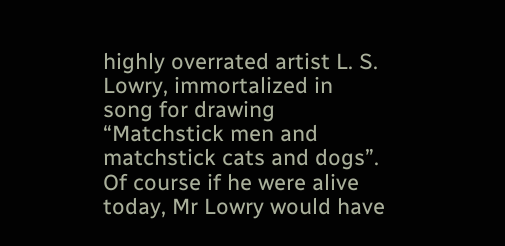highly overrated artist L. S. Lowry, immortalized in song for drawing “Matchstick men and matchstick cats and dogs”. Of course if he were alive today, Mr Lowry would have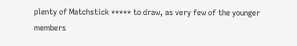plenty of Matchstick ***** to draw, as very few of the younger members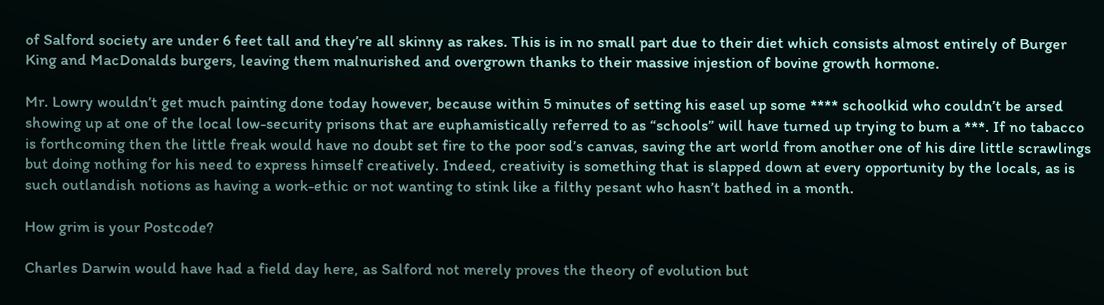of Salford society are under 6 feet tall and they’re all skinny as rakes. This is in no small part due to their diet which consists almost entirely of Burger King and MacDonalds burgers, leaving them malnurished and overgrown thanks to their massive injestion of bovine growth hormone.

Mr. Lowry wouldn’t get much painting done today however, because within 5 minutes of setting his easel up some **** schoolkid who couldn’t be arsed showing up at one of the local low-security prisons that are euphamistically referred to as “schools” will have turned up trying to bum a ***. If no tabacco is forthcoming then the little freak would have no doubt set fire to the poor sod’s canvas, saving the art world from another one of his dire little scrawlings but doing nothing for his need to express himself creatively. Indeed, creativity is something that is slapped down at every opportunity by the locals, as is such outlandish notions as having a work-ethic or not wanting to stink like a filthy pesant who hasn’t bathed in a month.

How grim is your Postcode?

Charles Darwin would have had a field day here, as Salford not merely proves the theory of evolution but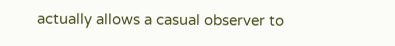actually allows a casual observer to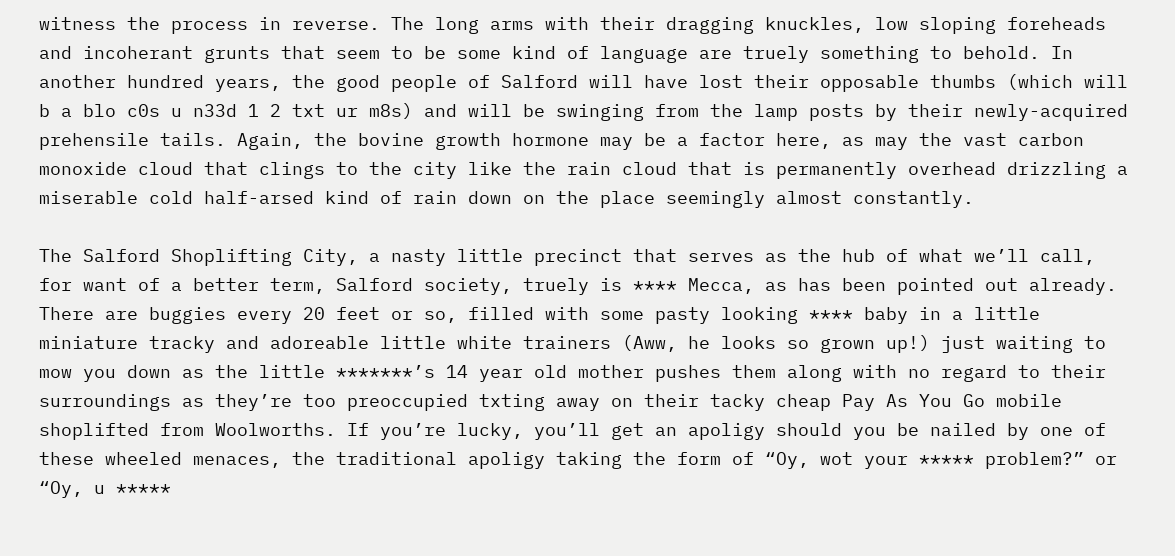witness the process in reverse. The long arms with their dragging knuckles, low sloping foreheads and incoherant grunts that seem to be some kind of language are truely something to behold. In another hundred years, the good people of Salford will have lost their opposable thumbs (which will b a blo c0s u n33d 1 2 txt ur m8s) and will be swinging from the lamp posts by their newly-acquired prehensile tails. Again, the bovine growth hormone may be a factor here, as may the vast carbon monoxide cloud that clings to the city like the rain cloud that is permanently overhead drizzling a miserable cold half-arsed kind of rain down on the place seemingly almost constantly.

The Salford Shoplifting City, a nasty little precinct that serves as the hub of what we’ll call, for want of a better term, Salford society, truely is **** Mecca, as has been pointed out already. There are buggies every 20 feet or so, filled with some pasty looking **** baby in a little miniature tracky and adoreable little white trainers (Aww, he looks so grown up!) just waiting to mow you down as the little *******’s 14 year old mother pushes them along with no regard to their surroundings as they’re too preoccupied txting away on their tacky cheap Pay As You Go mobile shoplifted from Woolworths. If you’re lucky, you’ll get an apoligy should you be nailed by one of these wheeled menaces, the traditional apoligy taking the form of “Oy, wot your ***** problem?” or “Oy, u *****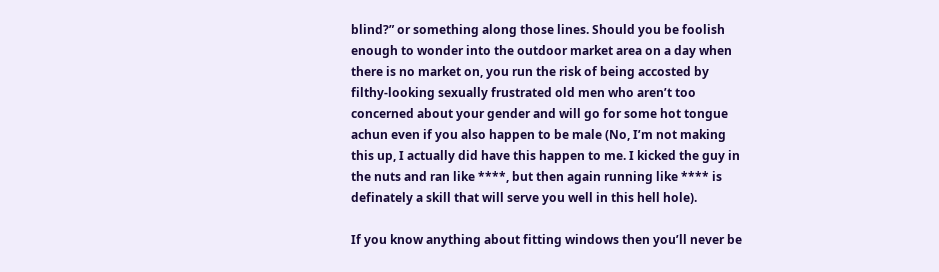blind?” or something along those lines. Should you be foolish enough to wonder into the outdoor market area on a day when there is no market on, you run the risk of being accosted by filthy-looking sexually frustrated old men who aren’t too concerned about your gender and will go for some hot tongue achun even if you also happen to be male (No, I’m not making this up, I actually did have this happen to me. I kicked the guy in the nuts and ran like ****, but then again running like **** is definately a skill that will serve you well in this hell hole).

If you know anything about fitting windows then you’ll never be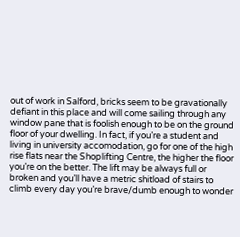out of work in Salford, bricks seem to be gravationally defiant in this place and will come sailing through any window pane that is foolish enough to be on the ground floor of your dwelling. In fact, if you’re a student and living in university accomodation, go for one of the high rise flats near the Shoplifting Centre, the higher the floor you’re on the better. The lift may be always full or broken and you’ll have a metric shitload of stairs to climb every day you’re brave/dumb enough to wonder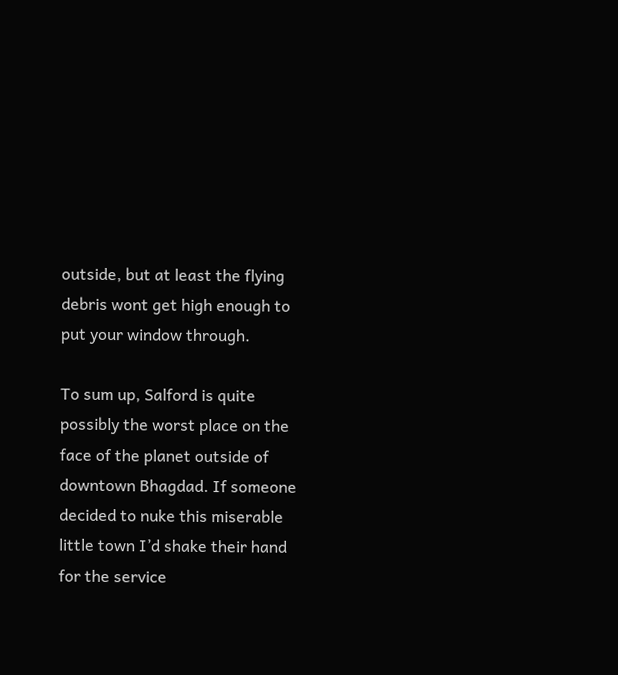outside, but at least the flying debris wont get high enough to put your window through.

To sum up, Salford is quite possibly the worst place on the face of the planet outside of downtown Bhagdad. If someone decided to nuke this miserable little town I’d shake their hand for the service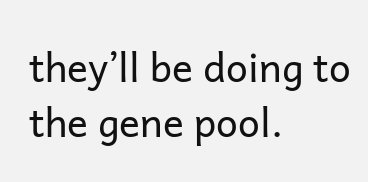they’ll be doing to the gene pool.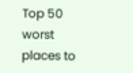Top 50 worst places to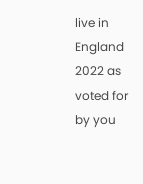live in England 2022 as voted for by you